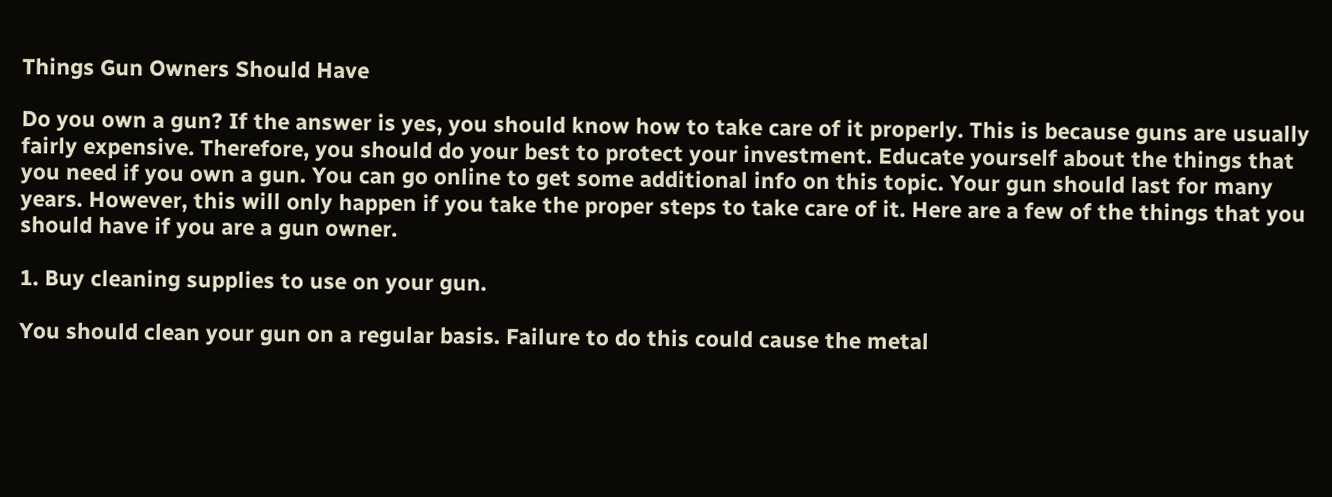Things Gun Owners Should Have

Do you own a gun? If the answer is yes, you should know how to take care of it properly. This is because guns are usually fairly expensive. Therefore, you should do your best to protect your investment. Educate yourself about the things that you need if you own a gun. You can go online to get some additional info on this topic. Your gun should last for many years. However, this will only happen if you take the proper steps to take care of it. Here are a few of the things that you should have if you are a gun owner.

1. Buy cleaning supplies to use on your gun.

You should clean your gun on a regular basis. Failure to do this could cause the metal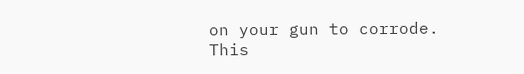on your gun to corrode. This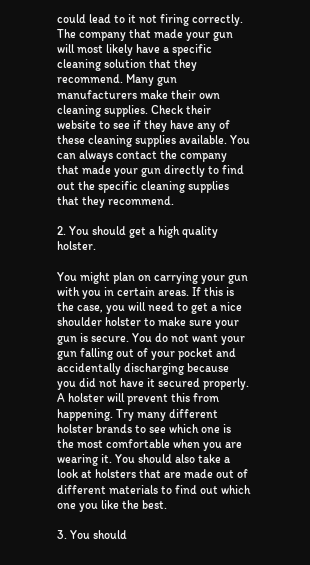could lead to it not firing correctly. The company that made your gun will most likely have a specific cleaning solution that they recommend. Many gun manufacturers make their own cleaning supplies. Check their website to see if they have any of these cleaning supplies available. You can always contact the company that made your gun directly to find out the specific cleaning supplies that they recommend.

2. You should get a high quality holster.

You might plan on carrying your gun with you in certain areas. If this is the case, you will need to get a nice shoulder holster to make sure your gun is secure. You do not want your gun falling out of your pocket and accidentally discharging because you did not have it secured properly. A holster will prevent this from happening. Try many different holster brands to see which one is the most comfortable when you are wearing it. You should also take a look at holsters that are made out of different materials to find out which one you like the best.

3. You should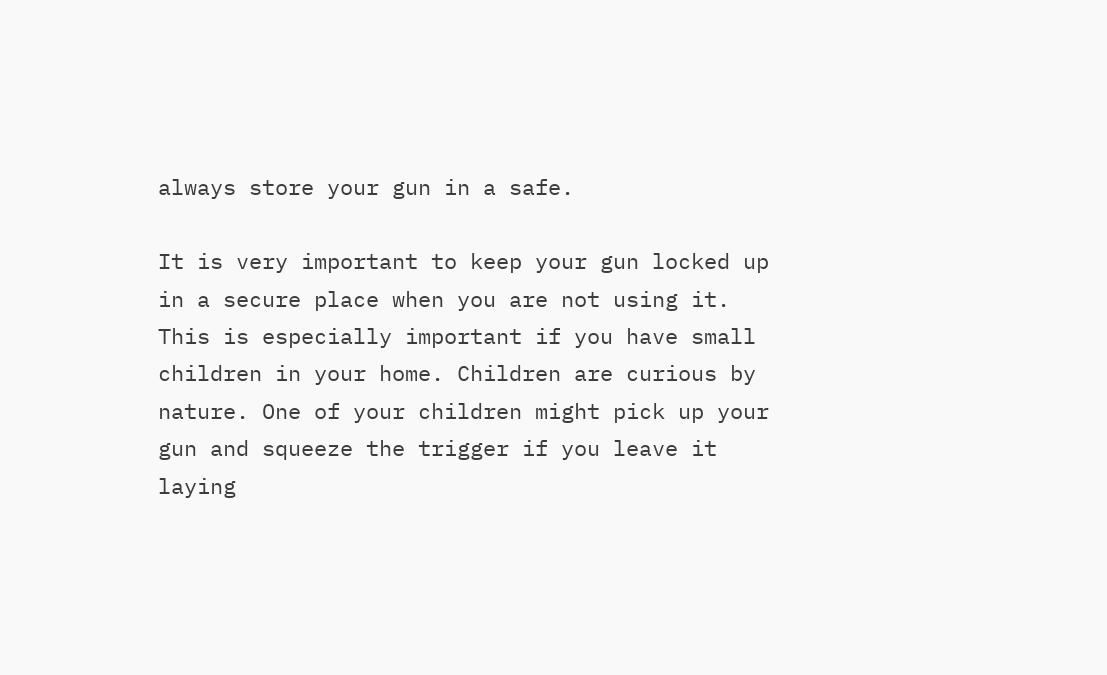always store your gun in a safe.

It is very important to keep your gun locked up in a secure place when you are not using it. This is especially important if you have small children in your home. Children are curious by nature. One of your children might pick up your gun and squeeze the trigger if you leave it laying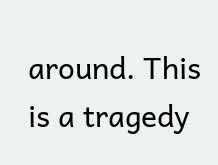around. This is a tragedy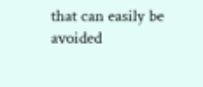that can easily be avoided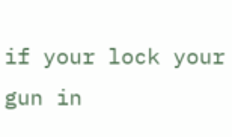if your lock your gun in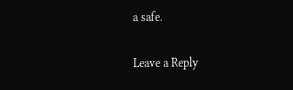a safe.

Leave a Reply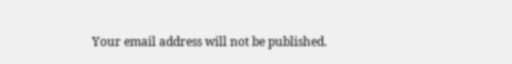Your email address will not be published.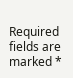Required fields are marked *